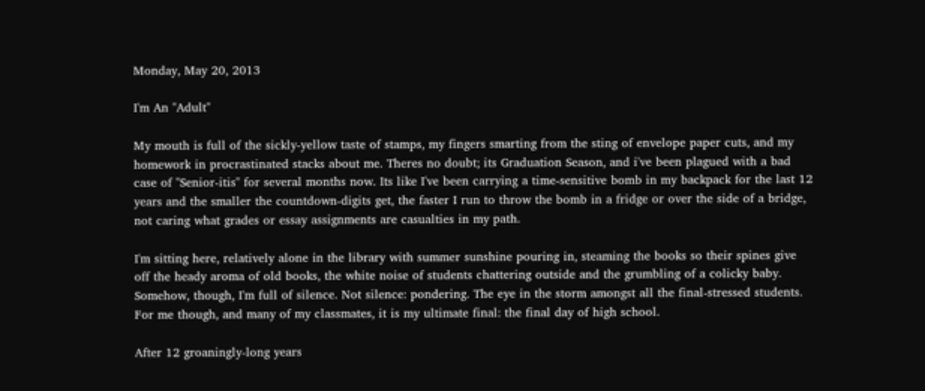Monday, May 20, 2013

I'm An "Adult"

My mouth is full of the sickly-yellow taste of stamps, my fingers smarting from the sting of envelope paper cuts, and my homework in procrastinated stacks about me. Theres no doubt; its Graduation Season, and i've been plagued with a bad case of "Senior-itis" for several months now. Its like I've been carrying a time-sensitive bomb in my backpack for the last 12 years and the smaller the countdown-digits get, the faster I run to throw the bomb in a fridge or over the side of a bridge, not caring what grades or essay assignments are casualties in my path.

I'm sitting here, relatively alone in the library with summer sunshine pouring in, steaming the books so their spines give off the heady aroma of old books, the white noise of students chattering outside and the grumbling of a colicky baby. Somehow, though, I'm full of silence. Not silence: pondering. The eye in the storm amongst all the final-stressed students. For me though, and many of my classmates, it is my ultimate final: the final day of high school.

After 12 groaningly-long years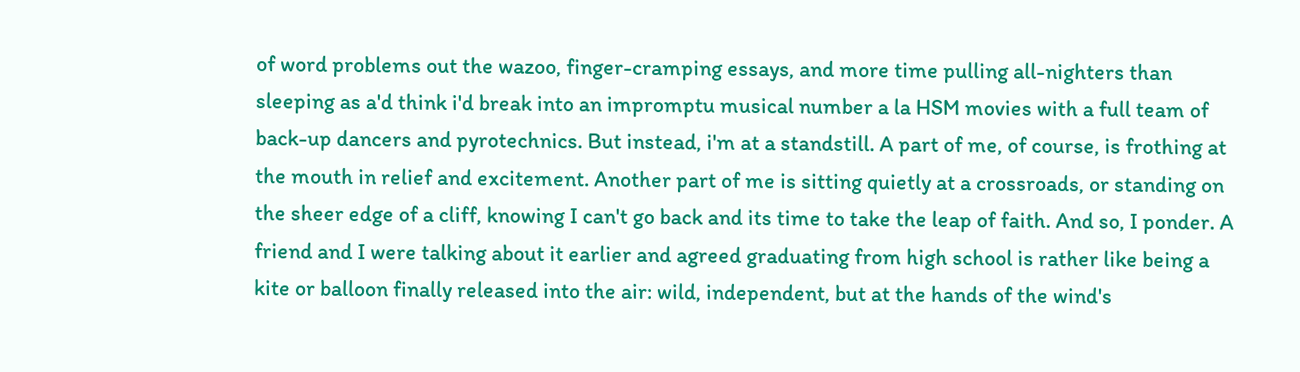of word problems out the wazoo, finger-cramping essays, and more time pulling all-nighters than sleeping as a'd think i'd break into an impromptu musical number a la HSM movies with a full team of back-up dancers and pyrotechnics. But instead, i'm at a standstill. A part of me, of course, is frothing at the mouth in relief and excitement. Another part of me is sitting quietly at a crossroads, or standing on the sheer edge of a cliff, knowing I can't go back and its time to take the leap of faith. And so, I ponder. A friend and I were talking about it earlier and agreed graduating from high school is rather like being a kite or balloon finally released into the air: wild, independent, but at the hands of the wind's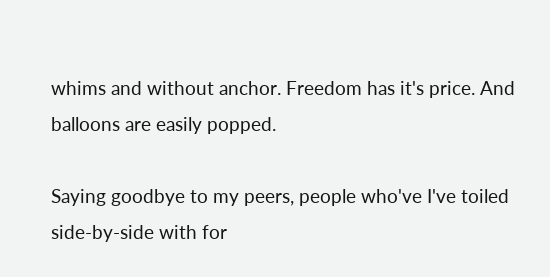whims and without anchor. Freedom has it's price. And balloons are easily popped.

Saying goodbye to my peers, people who've I've toiled side-by-side with for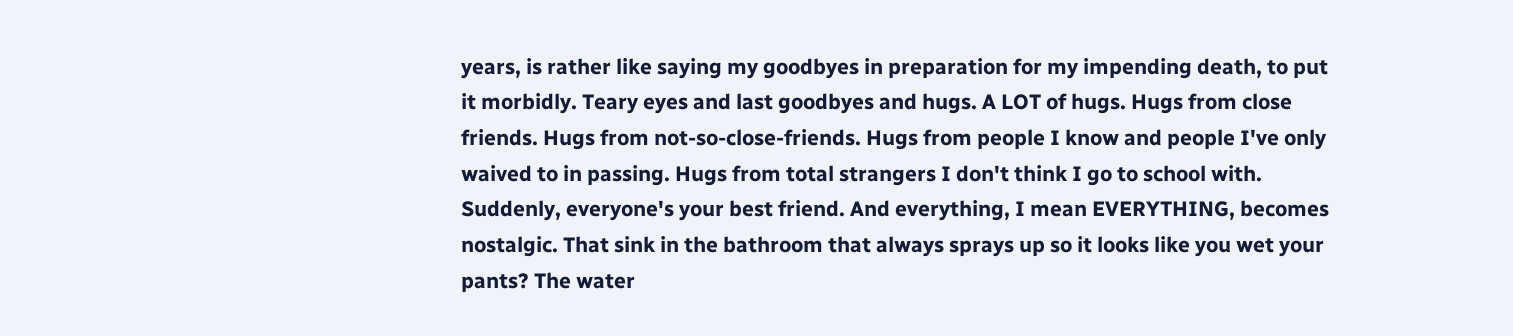years, is rather like saying my goodbyes in preparation for my impending death, to put it morbidly. Teary eyes and last goodbyes and hugs. A LOT of hugs. Hugs from close friends. Hugs from not-so-close-friends. Hugs from people I know and people I've only waived to in passing. Hugs from total strangers I don't think I go to school with. Suddenly, everyone's your best friend. And everything, I mean EVERYTHING, becomes nostalgic. That sink in the bathroom that always sprays up so it looks like you wet your pants? The water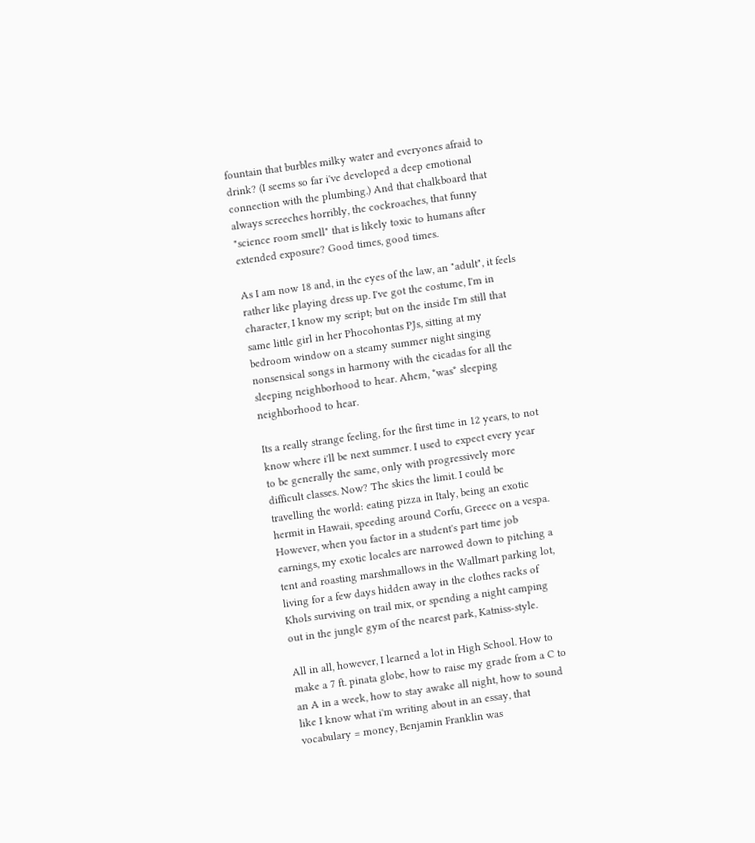fountain that burbles milky water and everyones afraid to drink? (I seems so far i've developed a deep emotional connection with the plumbing.) And that chalkboard that always screeches horribly, the cockroaches, that funny "science room smell" that is likely toxic to humans after extended exposure? Good times, good times.

As I am now 18 and, in the eyes of the law, an "adult", it feels rather like playing dress up. I've got the costume, I'm in character, I know my script; but on the inside I'm still that same little girl in her Phocohontas PJs, sitting at my bedroom window on a steamy summer night singing nonsensical songs in harmony with the cicadas for all the sleeping neighborhood to hear. Ahem, *was* sleeping neighborhood to hear.

Its a really strange feeling, for the first time in 12 years, to not know where i'll be next summer. I used to expect every year to be generally the same, only with progressively more difficult classes. Now? The skies the limit. I could be travelling the world: eating pizza in Italy, being an exotic hermit in Hawaii, speeding around Corfu, Greece on a vespa.  However, when you factor in a student's part time job earnings, my exotic locales are narrowed down to pitching a tent and roasting marshmallows in the Wallmart parking lot, living for a few days hidden away in the clothes racks of Khols surviving on trail mix, or spending a night camping out in the jungle gym of the nearest park, Katniss-style.

All in all, however, I learned a lot in High School. How to make a 7 ft. pinata globe, how to raise my grade from a C to an A in a week, how to stay awake all night, how to sound like I know what i'm writing about in an essay, that vocabulary = money, Benjamin Franklin was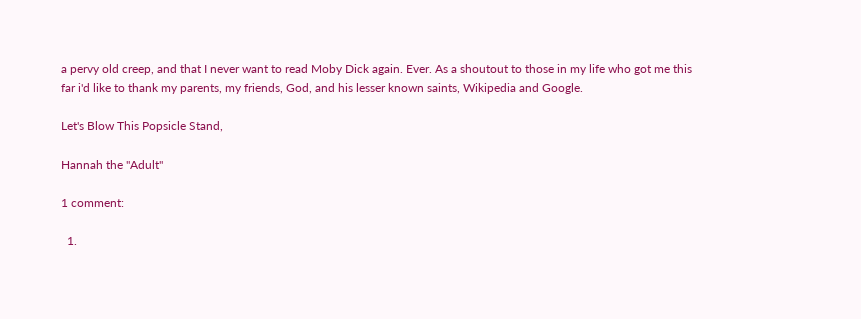a pervy old creep, and that I never want to read Moby Dick again. Ever. As a shoutout to those in my life who got me this far i'd like to thank my parents, my friends, God, and his lesser known saints, Wikipedia and Google.

Let's Blow This Popsicle Stand,

Hannah the "Adult"

1 comment:

  1.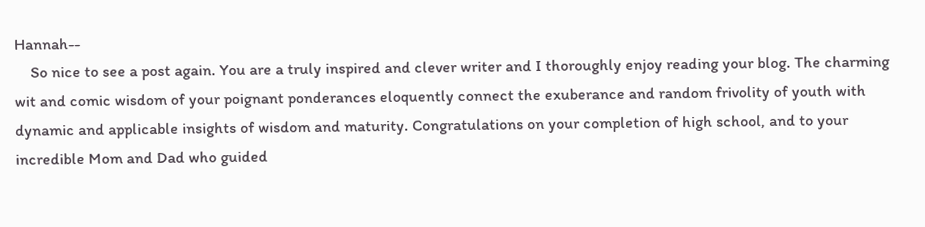Hannah--
    So nice to see a post again. You are a truly inspired and clever writer and I thoroughly enjoy reading your blog. The charming wit and comic wisdom of your poignant ponderances eloquently connect the exuberance and random frivolity of youth with dynamic and applicable insights of wisdom and maturity. Congratulations on your completion of high school, and to your incredible Mom and Dad who guided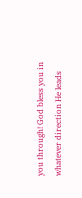you through! God bless you in whatever direction He leads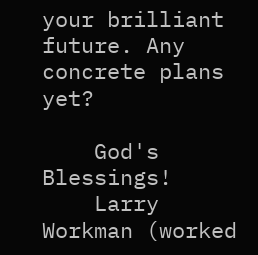your brilliant future. Any concrete plans yet?

    God's Blessings!
    Larry Workman (worked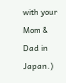with your Mom & Dad in Japan.)